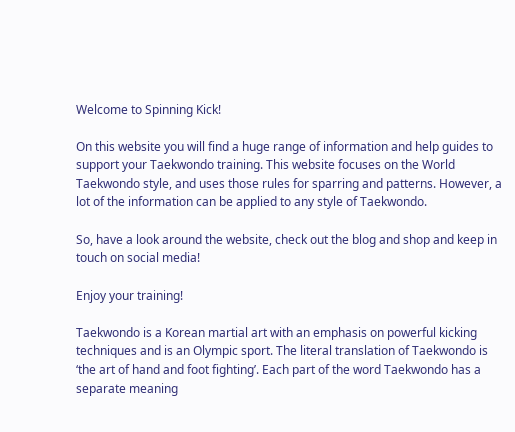Welcome to Spinning Kick!

On this website you will find a huge range of information and help guides to support your Taekwondo training. This website focuses on the World Taekwondo style, and uses those rules for sparring and patterns. However, a lot of the information can be applied to any style of Taekwondo.

So, have a look around the website, check out the blog and shop and keep in touch on social media!

Enjoy your training!

Taekwondo is a Korean martial art with an emphasis on powerful kicking techniques and is an Olympic sport. The literal translation of Taekwondo is ‘the art of hand and foot fighting’. Each part of the word Taekwondo has a separate meaning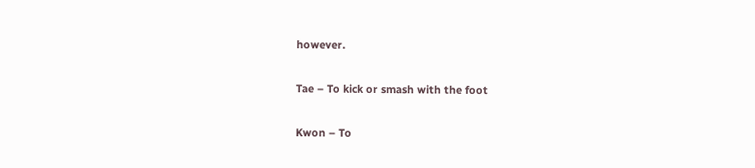however.

Tae – To kick or smash with the foot

Kwon – To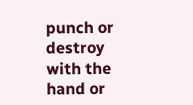punch or destroy with the hand or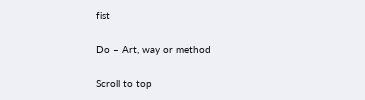fist

Do – Art, way or method

Scroll to top